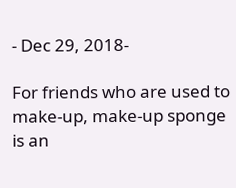- Dec 29, 2018-

For friends who are used to make-up, make-up sponge is an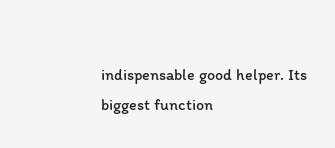indispensable good helper. Its biggest function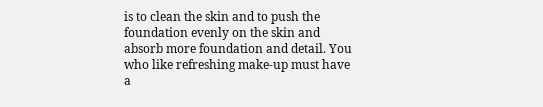is to clean the skin and to push the foundation evenly on the skin and absorb more foundation and detail. You who like refreshing make-up must have a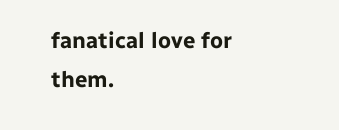fanatical love for them.